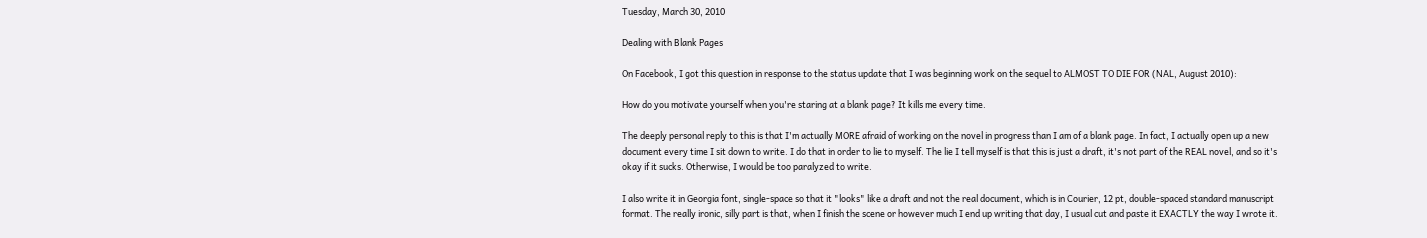Tuesday, March 30, 2010

Dealing with Blank Pages

On Facebook, I got this question in response to the status update that I was beginning work on the sequel to ALMOST TO DIE FOR (NAL, August 2010):

How do you motivate yourself when you're staring at a blank page? It kills me every time.

The deeply personal reply to this is that I'm actually MORE afraid of working on the novel in progress than I am of a blank page. In fact, I actually open up a new document every time I sit down to write. I do that in order to lie to myself. The lie I tell myself is that this is just a draft, it's not part of the REAL novel, and so it's okay if it sucks. Otherwise, I would be too paralyzed to write.

I also write it in Georgia font, single-space so that it "looks" like a draft and not the real document, which is in Courier, 12 pt, double-spaced standard manuscript format. The really ironic, silly part is that, when I finish the scene or however much I end up writing that day, I usual cut and paste it EXACTLY the way I wrote it.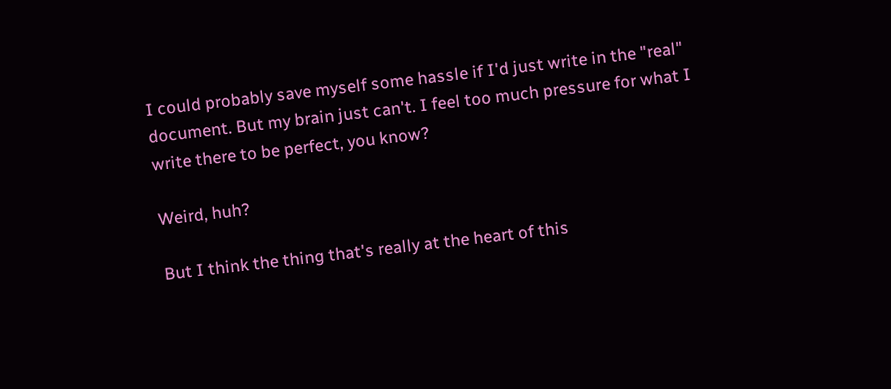I could probably save myself some hassle if I'd just write in the "real" document. But my brain just can't. I feel too much pressure for what I write there to be perfect, you know?

Weird, huh?

But I think the thing that's really at the heart of this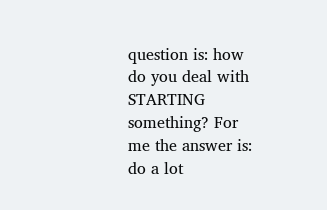question is: how do you deal with STARTING something? For me the answer is: do a lot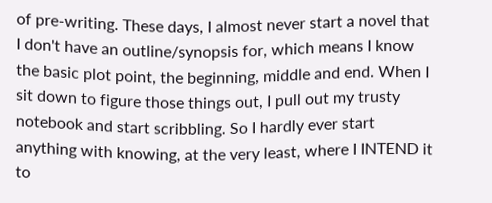of pre-writing. These days, I almost never start a novel that I don't have an outline/synopsis for, which means I know the basic plot point, the beginning, middle and end. When I sit down to figure those things out, I pull out my trusty notebook and start scribbling. So I hardly ever start anything with knowing, at the very least, where I INTEND it to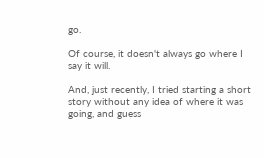go.

Of course, it doesn't always go where I say it will.

And, just recently, I tried starting a short story without any idea of where it was going, and guess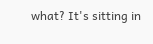what? It's sitting in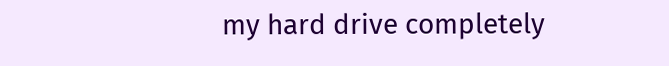my hard drive completely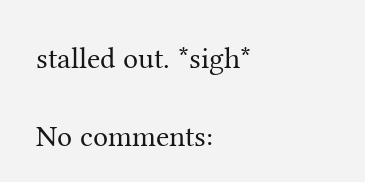stalled out. *sigh*

No comments: